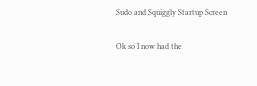Sudo and Squiggly Startup Screen

Ok so I now had the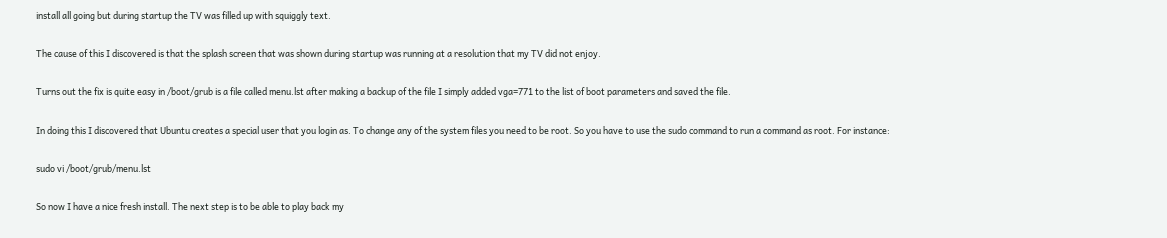install all going but during startup the TV was filled up with squiggly text.

The cause of this I discovered is that the splash screen that was shown during startup was running at a resolution that my TV did not enjoy.

Turns out the fix is quite easy in /boot/grub is a file called menu.lst after making a backup of the file I simply added vga=771 to the list of boot parameters and saved the file.

In doing this I discovered that Ubuntu creates a special user that you login as. To change any of the system files you need to be root. So you have to use the sudo command to run a command as root. For instance:

sudo vi /boot/grub/menu.lst

So now I have a nice fresh install. The next step is to be able to play back my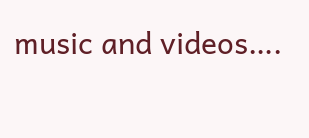music and videos….